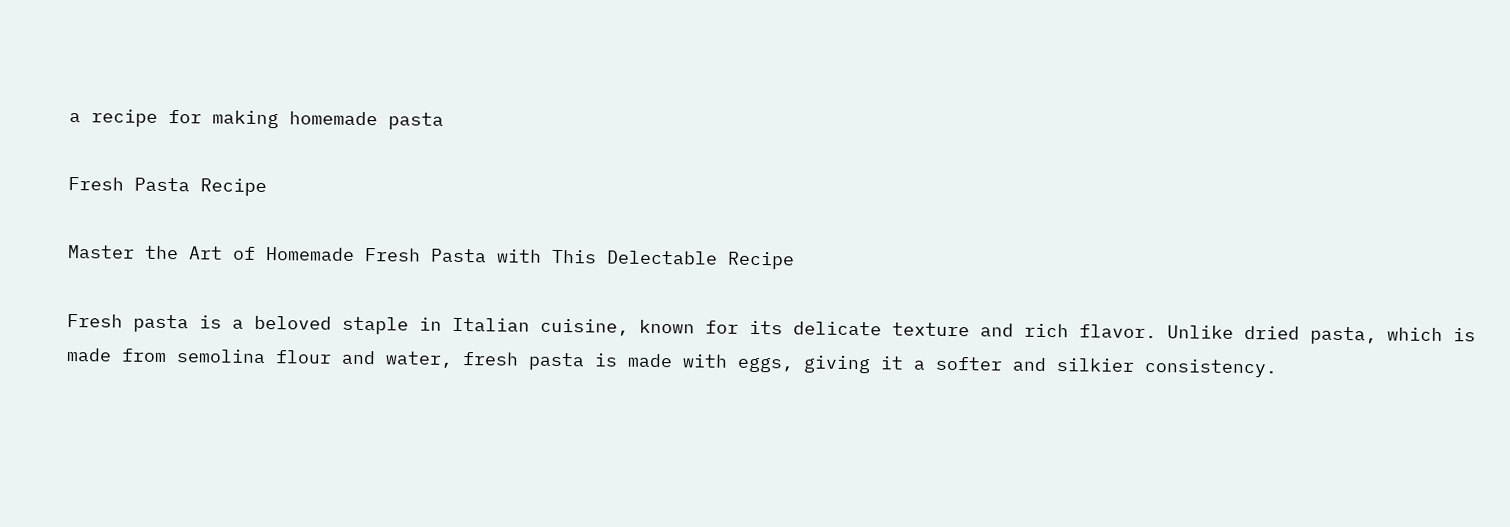a recipe for making homemade pasta

Fresh Pasta Recipe

Master the Art of Homemade Fresh Pasta with This Delectable Recipe

Fresh pasta is a beloved staple in Italian cuisine, known for its delicate texture and rich flavor. Unlike dried pasta, which is made from semolina flour and water, fresh pasta is made with eggs, giving it a softer and silkier consistency.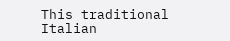This traditional Italian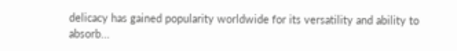delicacy has gained popularity worldwide for its versatility and ability to absorb...